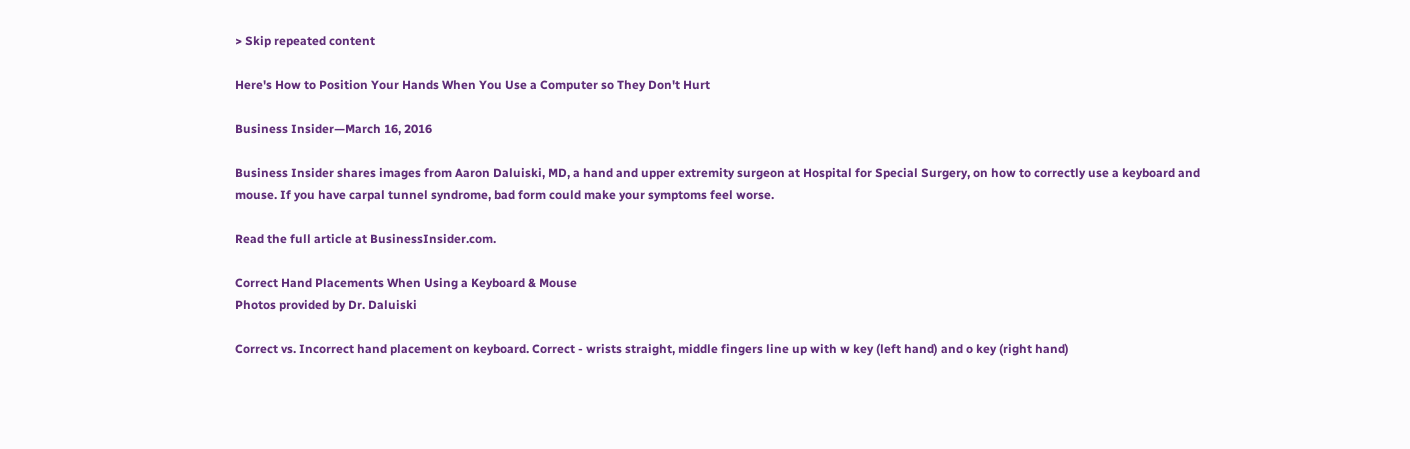> Skip repeated content

Here's How to Position Your Hands When You Use a Computer so They Don't Hurt

Business Insider—March 16, 2016

Business Insider shares images from Aaron Daluiski, MD, a hand and upper extremity surgeon at Hospital for Special Surgery, on how to correctly use a keyboard and mouse. If you have carpal tunnel syndrome, bad form could make your symptoms feel worse.

Read the full article at BusinessInsider.com.

Correct Hand Placements When Using a Keyboard & Mouse
Photos provided by Dr. Daluiski

Correct vs. Incorrect hand placement on keyboard. Correct - wrists straight, middle fingers line up with w key (left hand) and o key (right hand)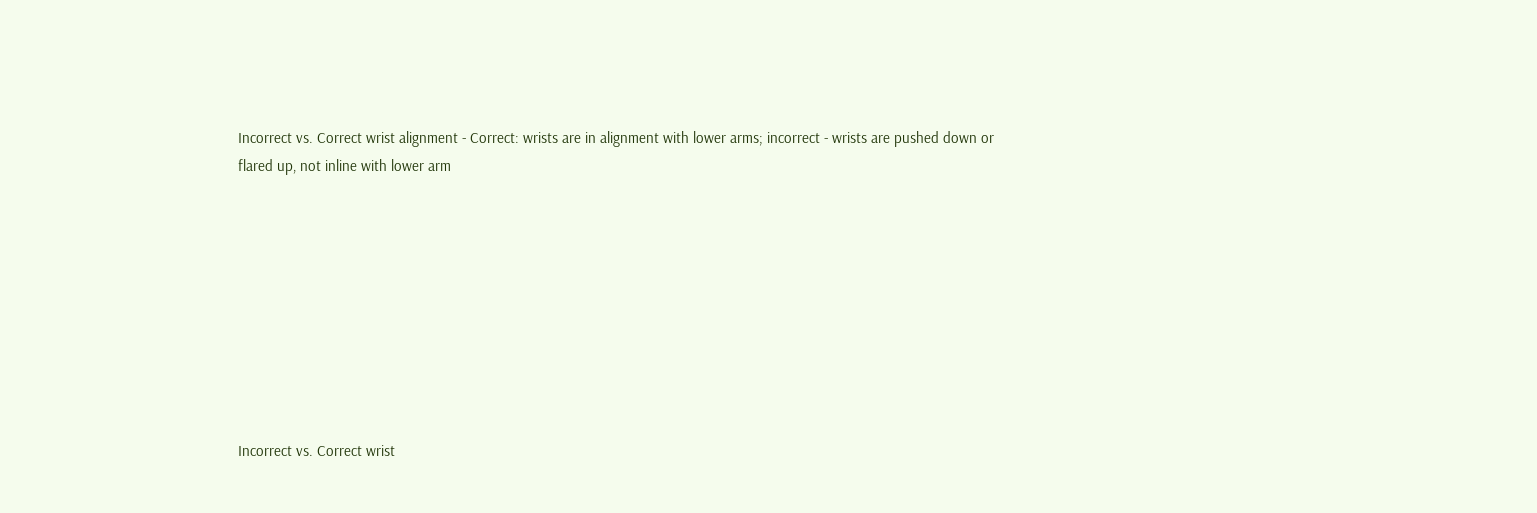Incorrect vs. Correct wrist alignment - Correct: wrists are in alignment with lower arms; incorrect - wrists are pushed down or flared up, not inline with lower arm









Incorrect vs. Correct wrist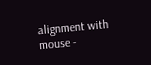alignment with mouse -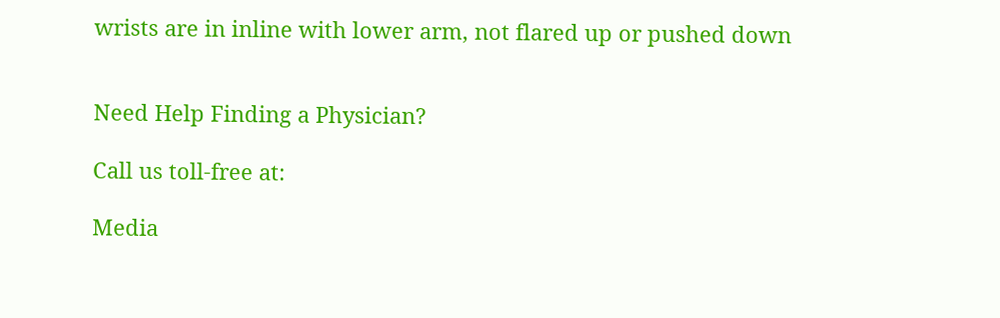wrists are in inline with lower arm, not flared up or pushed down


Need Help Finding a Physician?

Call us toll-free at:

Media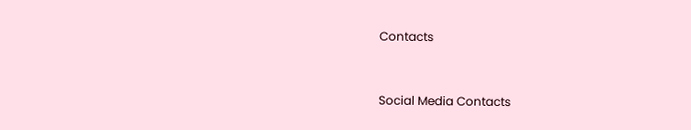Contacts


Social Media Contacts